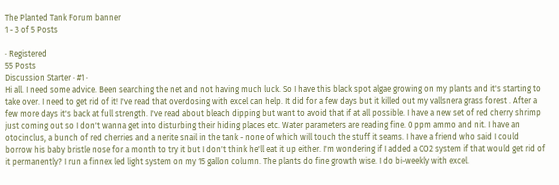The Planted Tank Forum banner
1 - 3 of 5 Posts

· Registered
55 Posts
Discussion Starter · #1 ·
Hi all. I need some advice. Been searching the net and not having much luck. So I have this black spot algae growing on my plants and it's starting to take over. I need to get rid of it! I've read that overdosing with excel can help. It did for a few days but it killed out my vallsnera grass forest . After a few more days it's back at full strength. I've read about bleach dipping but want to avoid that if at all possible. I have a new set of red cherry shrimp just coming out so I don't wanna get into disturbing their hiding places etc. Water parameters are reading fine. 0 ppm ammo and nit. I have an otocinclus, a bunch of red cherries and a nerite snail in the tank - none of which will touch the stuff it seams. I have a friend who said I could borrow his baby bristle nose for a month to try it but I don't think he'll eat it up either. I'm wondering if I added a CO2 system if that would get rid of it permanently? I run a finnex led light system on my 15 gallon column. The plants do fine growth wise. I do bi-weekly with excel.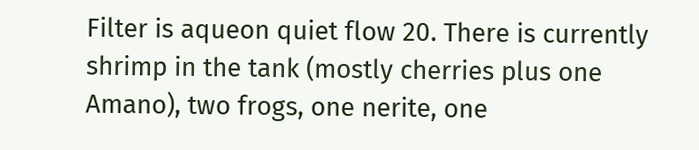Filter is aqueon quiet flow 20. There is currently shrimp in the tank (mostly cherries plus one Amano), two frogs, one nerite, one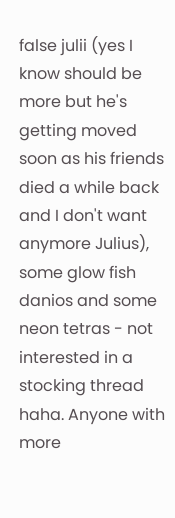false julii (yes I know should be more but he's getting moved soon as his friends died a while back and I don't want anymore Julius), some glow fish danios and some neon tetras - not interested in a stocking thread haha. Anyone with more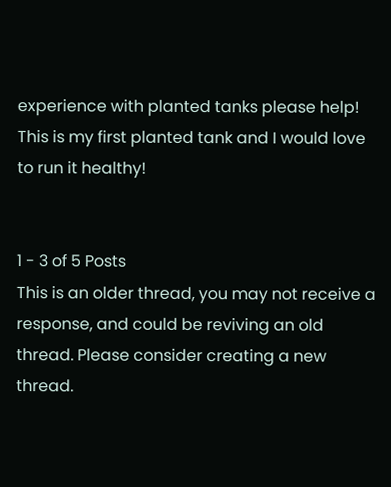experience with planted tanks please help! This is my first planted tank and I would love to run it healthy!


1 - 3 of 5 Posts
This is an older thread, you may not receive a response, and could be reviving an old thread. Please consider creating a new thread.